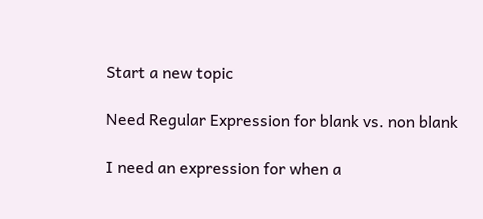Start a new topic

Need Regular Expression for blank vs. non blank

I need an expression for when a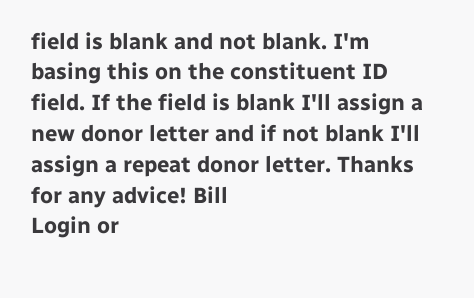field is blank and not blank. I'm basing this on the constituent ID field. If the field is blank I'll assign a new donor letter and if not blank I'll assign a repeat donor letter. Thanks for any advice! Bill
Login or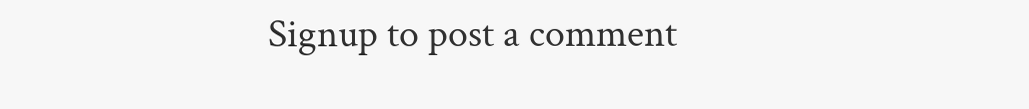Signup to post a comment